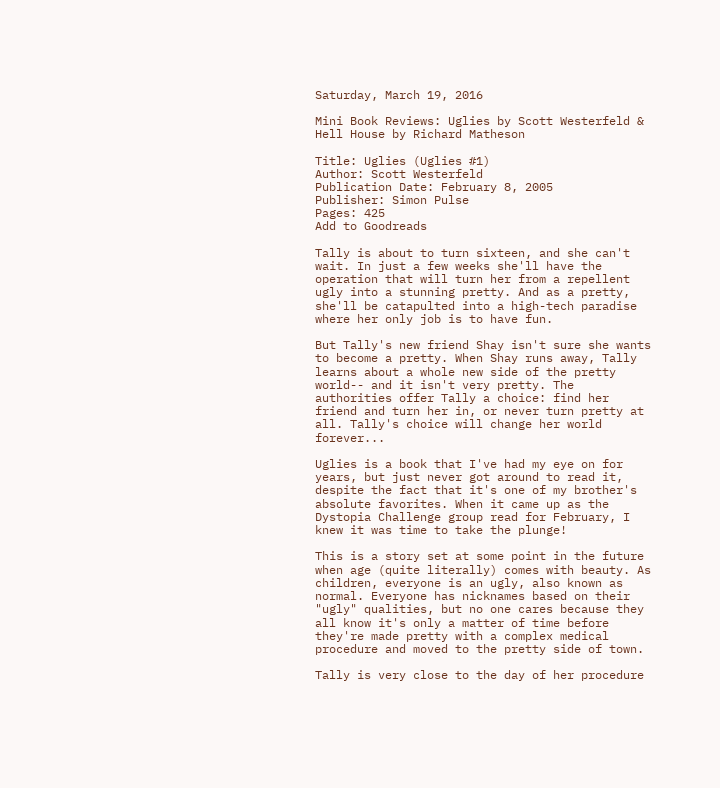Saturday, March 19, 2016

Mini Book Reviews: Uglies by Scott Westerfeld & Hell House by Richard Matheson

Title: Uglies (Uglies #1)
Author: Scott Westerfeld
Publication Date: February 8, 2005
Publisher: Simon Pulse
Pages: 425
Add to Goodreads

Tally is about to turn sixteen, and she can't wait. In just a few weeks she'll have the operation that will turn her from a repellent ugly into a stunning pretty. And as a pretty, she'll be catapulted into a high-tech paradise where her only job is to have fun.

But Tally's new friend Shay isn't sure she wants to become a pretty. When Shay runs away, Tally learns about a whole new side of the pretty world-- and it isn't very pretty. The authorities offer Tally a choice: find her friend and turn her in, or never turn pretty at all. Tally's choice will change her world forever...

Uglies is a book that I've had my eye on for years, but just never got around to read it, despite the fact that it's one of my brother's absolute favorites. When it came up as the Dystopia Challenge group read for February, I knew it was time to take the plunge!

This is a story set at some point in the future when age (quite literally) comes with beauty. As children, everyone is an ugly, also known as normal. Everyone has nicknames based on their "ugly" qualities, but no one cares because they all know it's only a matter of time before they're made pretty with a complex medical procedure and moved to the pretty side of town.

Tally is very close to the day of her procedure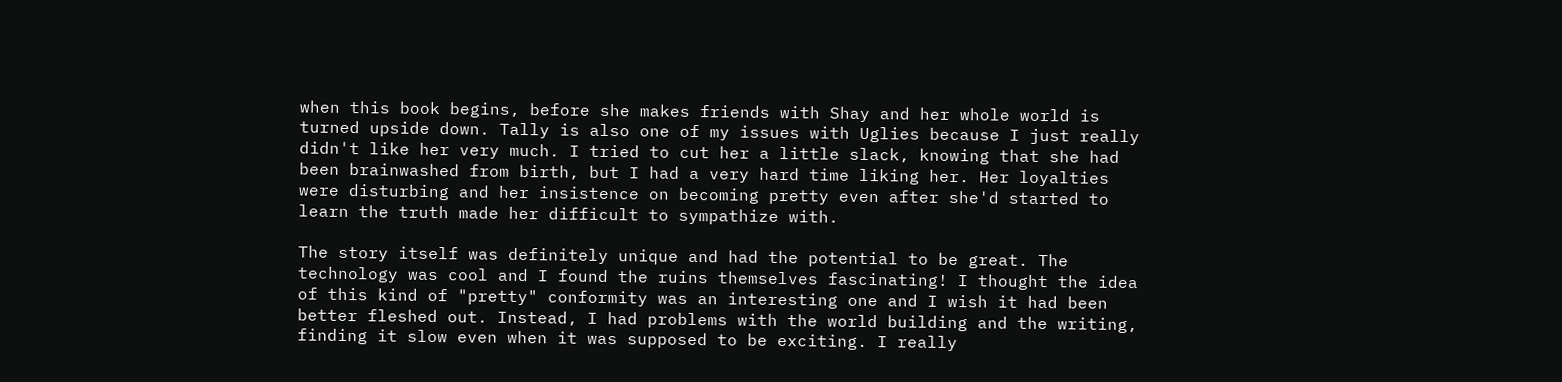when this book begins, before she makes friends with Shay and her whole world is turned upside down. Tally is also one of my issues with Uglies because I just really didn't like her very much. I tried to cut her a little slack, knowing that she had been brainwashed from birth, but I had a very hard time liking her. Her loyalties were disturbing and her insistence on becoming pretty even after she'd started to learn the truth made her difficult to sympathize with.

The story itself was definitely unique and had the potential to be great. The technology was cool and I found the ruins themselves fascinating! I thought the idea of this kind of "pretty" conformity was an interesting one and I wish it had been better fleshed out. Instead, I had problems with the world building and the writing, finding it slow even when it was supposed to be exciting. I really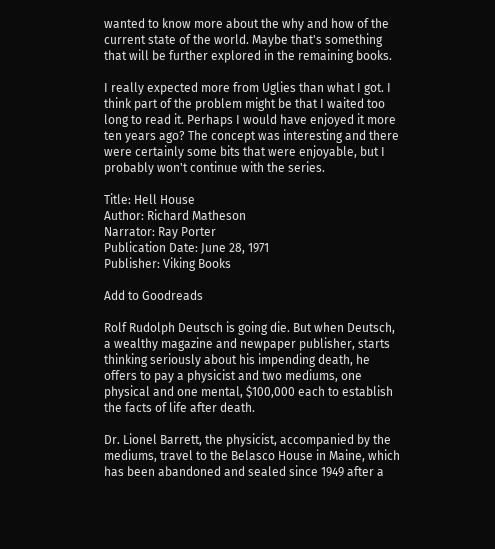wanted to know more about the why and how of the current state of the world. Maybe that's something that will be further explored in the remaining books.

I really expected more from Uglies than what I got. I think part of the problem might be that I waited too long to read it. Perhaps I would have enjoyed it more ten years ago? The concept was interesting and there were certainly some bits that were enjoyable, but I probably won't continue with the series.

Title: Hell House
Author: Richard Matheson
Narrator: Ray Porter
Publication Date: June 28, 1971
Publisher: Viking Books

Add to Goodreads

Rolf Rudolph Deutsch is going die. But when Deutsch, a wealthy magazine and newpaper publisher, starts thinking seriously about his impending death, he offers to pay a physicist and two mediums, one physical and one mental, $100,000 each to establish the facts of life after death.

Dr. Lionel Barrett, the physicist, accompanied by the mediums, travel to the Belasco House in Maine, which has been abandoned and sealed since 1949 after a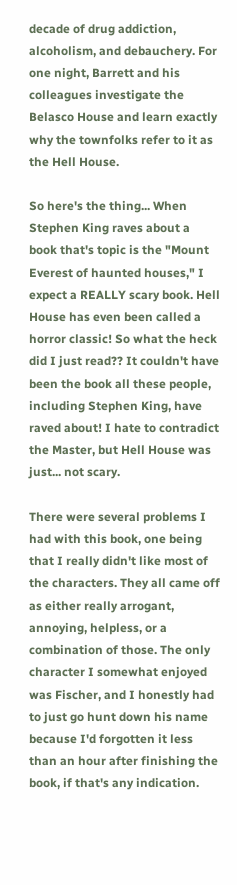decade of drug addiction, alcoholism, and debauchery. For one night, Barrett and his colleagues investigate the Belasco House and learn exactly why the townfolks refer to it as the Hell House.

So here's the thing... When Stephen King raves about a book that's topic is the "Mount Everest of haunted houses," I expect a REALLY scary book. Hell House has even been called a horror classic! So what the heck did I just read?? It couldn't have been the book all these people, including Stephen King, have raved about! I hate to contradict the Master, but Hell House was just... not scary.

There were several problems I had with this book, one being that I really didn't like most of the characters. They all came off as either really arrogant, annoying, helpless, or a combination of those. The only character I somewhat enjoyed was Fischer, and I honestly had to just go hunt down his name because I'd forgotten it less than an hour after finishing the book, if that's any indication.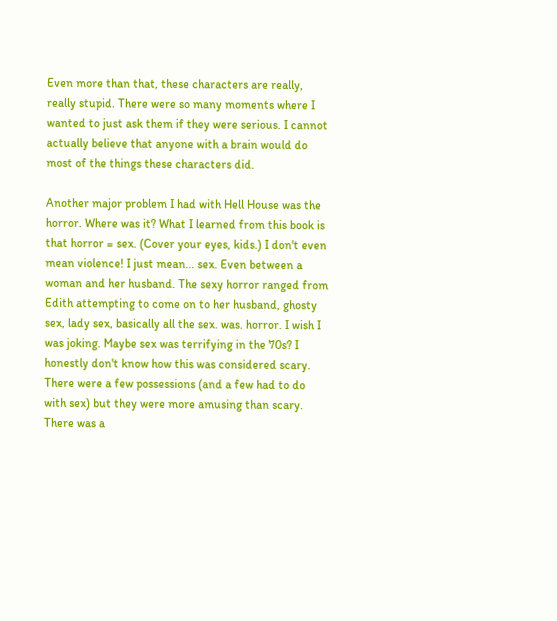Even more than that, these characters are really, really stupid. There were so many moments where I wanted to just ask them if they were serious. I cannot actually believe that anyone with a brain would do most of the things these characters did.

Another major problem I had with Hell House was the horror. Where was it? What I learned from this book is that horror = sex. (Cover your eyes, kids.) I don't even mean violence! I just mean... sex. Even between a woman and her husband. The sexy horror ranged from Edith attempting to come on to her husband, ghosty sex, lady sex, basically all the sex. was. horror. I wish I was joking. Maybe sex was terrifying in the 70s? I honestly don't know how this was considered scary. There were a few possessions (and a few had to do with sex) but they were more amusing than scary. There was a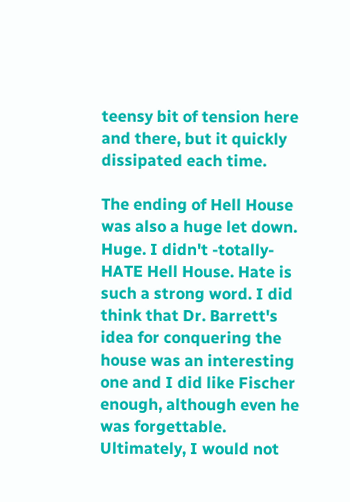teensy bit of tension here and there, but it quickly dissipated each time.

The ending of Hell House was also a huge let down. Huge. I didn't -totally- HATE Hell House. Hate is such a strong word. I did think that Dr. Barrett's idea for conquering the house was an interesting one and I did like Fischer enough, although even he was forgettable. Ultimately, I would not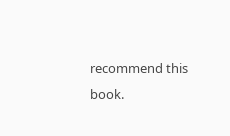recommend this book.